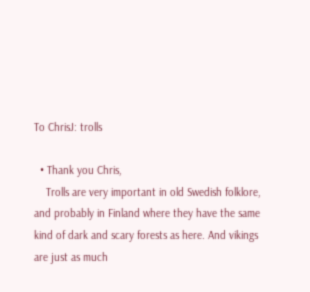To ChrisJ: trolls

  • Thank you Chris,
    Trolls are very important in old Swedish folklore, and probably in Finland where they have the same kind of dark and scary forests as here. And vikings are just as much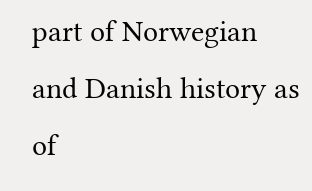part of Norwegian and Danish history as of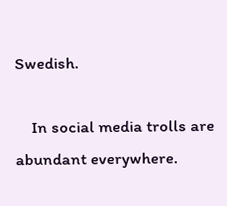Swedish.

    In social media trolls are abundant everywhere.